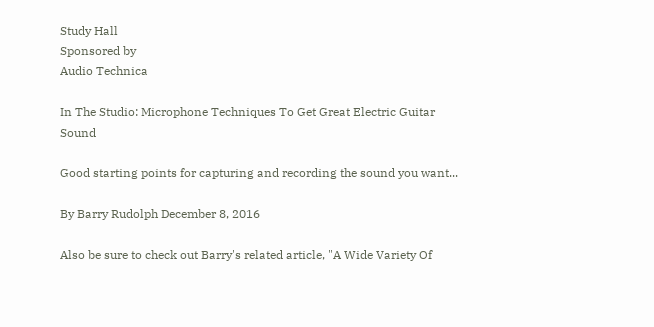Study Hall
Sponsored by
Audio Technica

In The Studio: Microphone Techniques To Get Great Electric Guitar Sound

Good starting points for capturing and recording the sound you want...

By Barry Rudolph December 8, 2016

Also be sure to check out Barry's related article, "A Wide Variety Of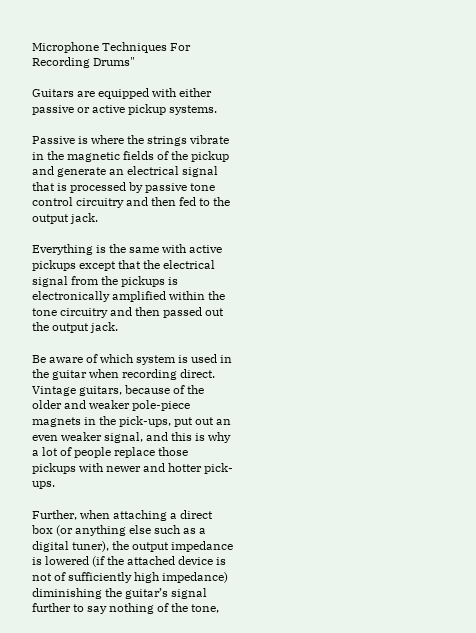Microphone Techniques For Recording Drums"

Guitars are equipped with either passive or active pickup systems.

Passive is where the strings vibrate in the magnetic fields of the pickup and generate an electrical signal that is processed by passive tone control circuitry and then fed to the output jack.

Everything is the same with active pickups except that the electrical signal from the pickups is electronically amplified within the tone circuitry and then passed out the output jack.

Be aware of which system is used in the guitar when recording direct. Vintage guitars, because of the older and weaker pole-piece magnets in the pick-ups, put out an even weaker signal, and this is why a lot of people replace those pickups with newer and hotter pick-ups.

Further, when attaching a direct box (or anything else such as a digital tuner), the output impedance is lowered (if the attached device is not of sufficiently high impedance) diminishing the guitar’s signal further to say nothing of the tone,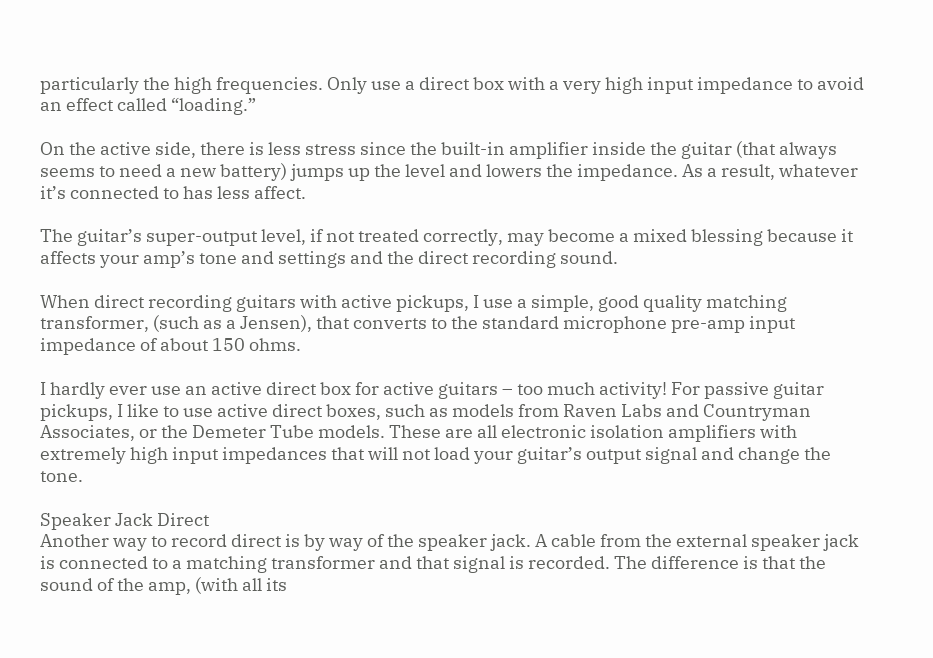particularly the high frequencies. Only use a direct box with a very high input impedance to avoid an effect called “loading.”

On the active side, there is less stress since the built-in amplifier inside the guitar (that always seems to need a new battery) jumps up the level and lowers the impedance. As a result, whatever it’s connected to has less affect.

The guitar’s super-output level, if not treated correctly, may become a mixed blessing because it affects your amp’s tone and settings and the direct recording sound.

When direct recording guitars with active pickups, I use a simple, good quality matching transformer, (such as a Jensen), that converts to the standard microphone pre-amp input impedance of about 150 ohms.

I hardly ever use an active direct box for active guitars – too much activity! For passive guitar pickups, I like to use active direct boxes, such as models from Raven Labs and Countryman Associates, or the Demeter Tube models. These are all electronic isolation amplifiers with extremely high input impedances that will not load your guitar’s output signal and change the tone.

Speaker Jack Direct
Another way to record direct is by way of the speaker jack. A cable from the external speaker jack is connected to a matching transformer and that signal is recorded. The difference is that the sound of the amp, (with all its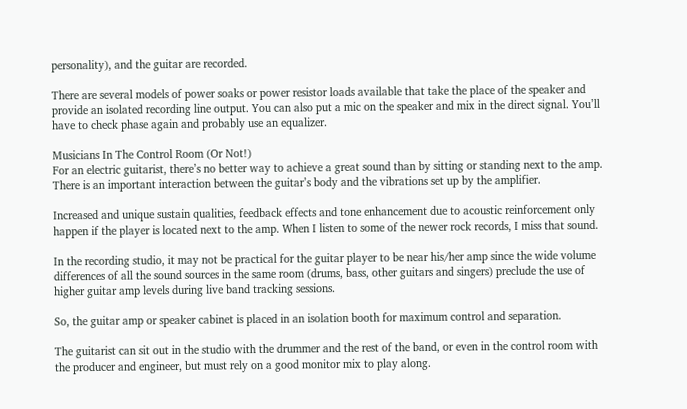personality), and the guitar are recorded.

There are several models of power soaks or power resistor loads available that take the place of the speaker and provide an isolated recording line output. You can also put a mic on the speaker and mix in the direct signal. You’ll have to check phase again and probably use an equalizer.

Musicians In The Control Room (Or Not!)
For an electric guitarist, there’s no better way to achieve a great sound than by sitting or standing next to the amp. There is an important interaction between the guitar’s body and the vibrations set up by the amplifier.

Increased and unique sustain qualities, feedback effects and tone enhancement due to acoustic reinforcement only happen if the player is located next to the amp. When I listen to some of the newer rock records, I miss that sound.

In the recording studio, it may not be practical for the guitar player to be near his/her amp since the wide volume differences of all the sound sources in the same room (drums, bass, other guitars and singers) preclude the use of higher guitar amp levels during live band tracking sessions.

So, the guitar amp or speaker cabinet is placed in an isolation booth for maximum control and separation.

The guitarist can sit out in the studio with the drummer and the rest of the band, or even in the control room with the producer and engineer, but must rely on a good monitor mix to play along.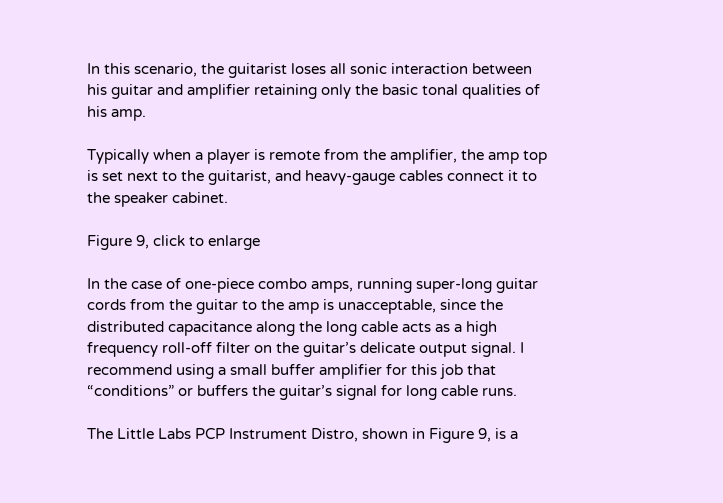In this scenario, the guitarist loses all sonic interaction between his guitar and amplifier retaining only the basic tonal qualities of his amp.

Typically when a player is remote from the amplifier, the amp top is set next to the guitarist, and heavy-gauge cables connect it to the speaker cabinet.

Figure 9, click to enlarge

In the case of one-piece combo amps, running super-long guitar cords from the guitar to the amp is unacceptable, since the distributed capacitance along the long cable acts as a high frequency roll-off filter on the guitar’s delicate output signal. I recommend using a small buffer amplifier for this job that “conditions” or buffers the guitar’s signal for long cable runs.

The Little Labs PCP Instrument Distro, shown in Figure 9, is a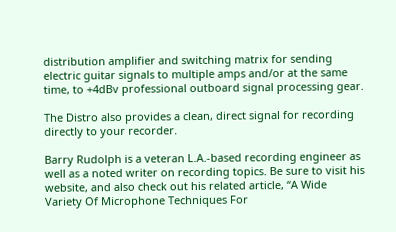distribution amplifier and switching matrix for sending electric guitar signals to multiple amps and/or at the same time, to +4dBv professional outboard signal processing gear.

The Distro also provides a clean, direct signal for recording directly to your recorder.

Barry Rudolph is a veteran L.A.-based recording engineer as well as a noted writer on recording topics. Be sure to visit his website, and also check out his related article, “A Wide Variety Of Microphone Techniques For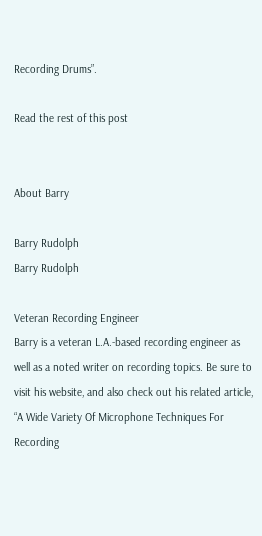Recording Drums”.

Read the rest of this post


About Barry

Barry Rudolph
Barry Rudolph

Veteran Recording Engineer
Barry is a veteran L.A.-based recording engineer as well as a noted writer on recording topics. Be sure to visit his website, and also check out his related article, “A Wide Variety Of Microphone Techniques For Recording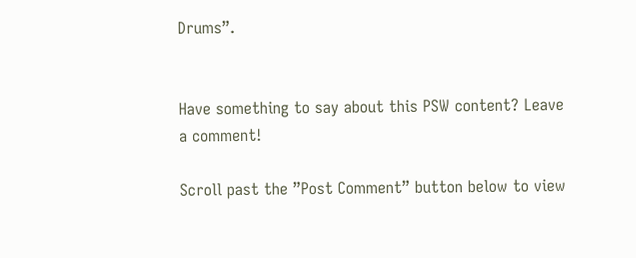Drums”.


Have something to say about this PSW content? Leave a comment!

Scroll past the ”Post Comment” button below to view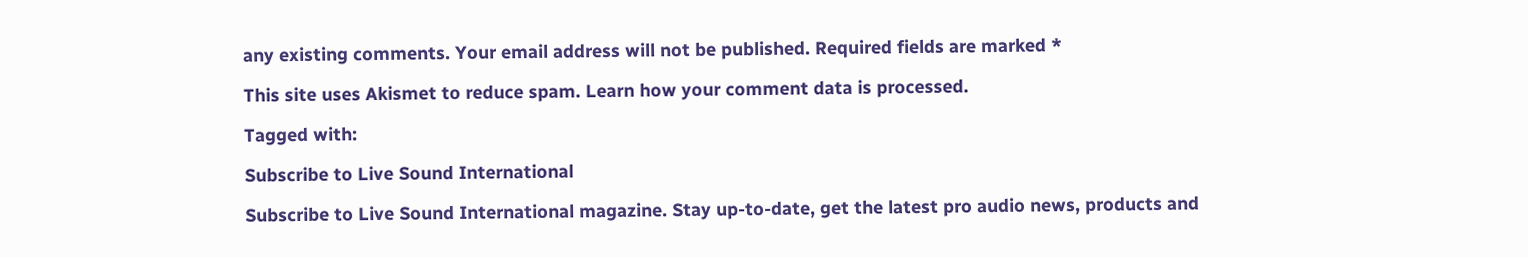any existing comments. Your email address will not be published. Required fields are marked *

This site uses Akismet to reduce spam. Learn how your comment data is processed.

Tagged with:

Subscribe to Live Sound International

Subscribe to Live Sound International magazine. Stay up-to-date, get the latest pro audio news, products and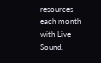resources each month with Live Sound.